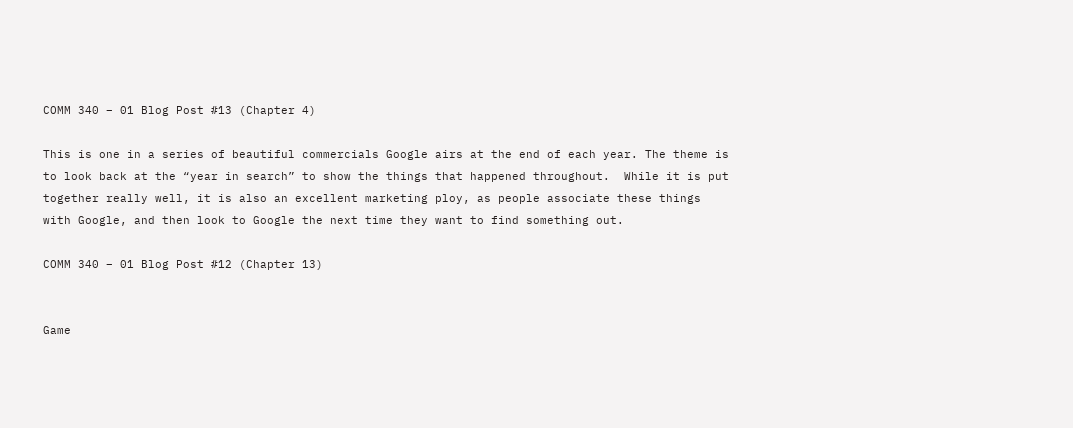COMM 340 – 01 Blog Post #13 (Chapter 4)

This is one in a series of beautiful commercials Google airs at the end of each year. The theme is to look back at the “year in search” to show the things that happened throughout.  While it is put together really well, it is also an excellent marketing ploy, as people associate these things with Google, and then look to Google the next time they want to find something out.

COMM 340 – 01 Blog Post #12 (Chapter 13)


Game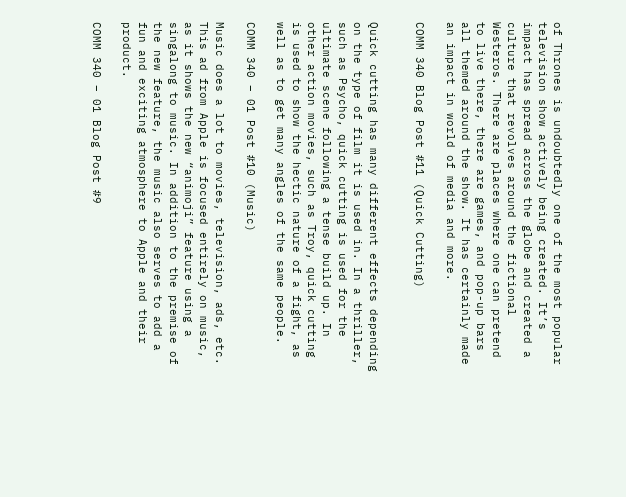of Thrones is undoubtedly one of the most popular television show actively being created. It’s impact has spread across the globe and created a culture that revolves around the fictional Westeros. There are places where one can pretend to live there, there are games, and pop-up bars all themed around the show. It has certainly made an impact in world of media and more.

COMM 340 Blog Post #11 (Quick Cutting)


Quick cutting has many different effects depending on the type of film it is used in. In a thriller, such as Psycho, quick cutting is used for the ultimate scene following a tense build up. In other action movies, such as Troy, quick cutting is used to show the hectic nature of a fight, as well as to get many angles of the same people.

COMM 340 – 01 Post #10 (Music)

Music does a lot to movies, television, ads, etc. This ad from Apple is focused entirely on music, as it shows the new “animoji” feature using a singalong to music. In addition to the premise of the new feature, the music also serves to add a fun and exciting atmosphere to Apple and their product.

COMM 340 – 01 Blog Post #9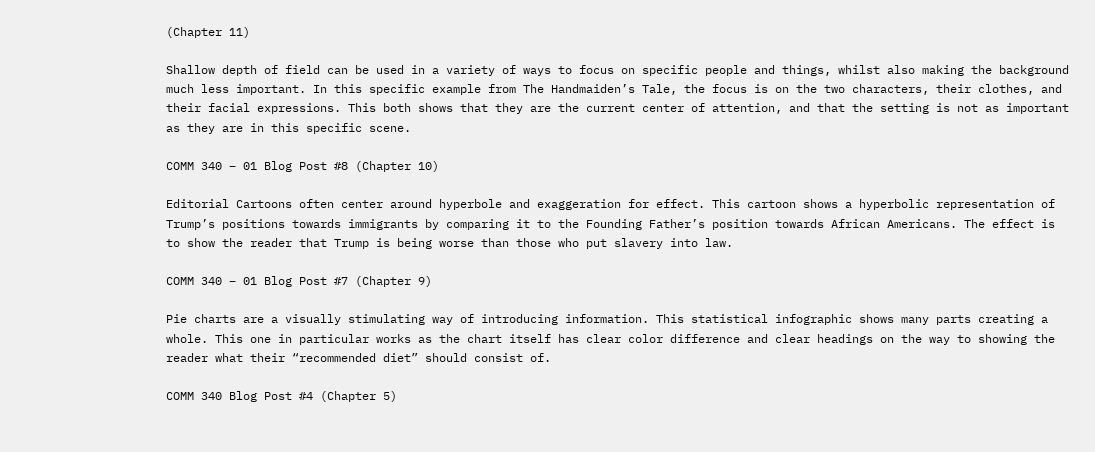(Chapter 11)

Shallow depth of field can be used in a variety of ways to focus on specific people and things, whilst also making the background much less important. In this specific example from The Handmaiden’s Tale, the focus is on the two characters, their clothes, and their facial expressions. This both shows that they are the current center of attention, and that the setting is not as important as they are in this specific scene.

COMM 340 – 01 Blog Post #8 (Chapter 10)

Editorial Cartoons often center around hyperbole and exaggeration for effect. This cartoon shows a hyperbolic representation of Trump’s positions towards immigrants by comparing it to the Founding Father’s position towards African Americans. The effect is to show the reader that Trump is being worse than those who put slavery into law.

COMM 340 – 01 Blog Post #7 (Chapter 9)

Pie charts are a visually stimulating way of introducing information. This statistical infographic shows many parts creating a whole. This one in particular works as the chart itself has clear color difference and clear headings on the way to showing the reader what their “recommended diet” should consist of.

COMM 340 Blog Post #4 (Chapter 5)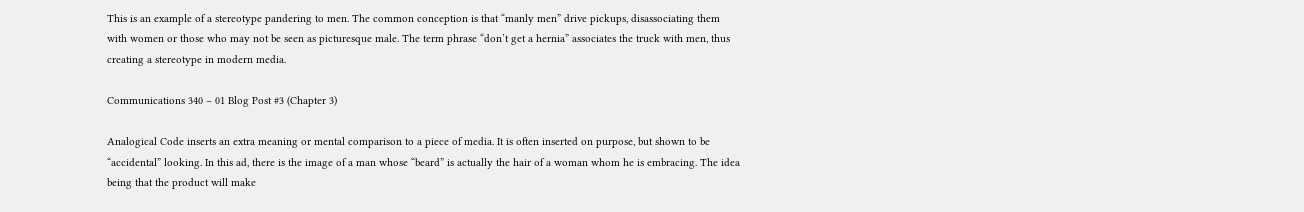This is an example of a stereotype pandering to men. The common conception is that “manly men” drive pickups, disassociating them with women or those who may not be seen as picturesque male. The term phrase “don’t get a hernia” associates the truck with men, thus creating a stereotype in modern media.

Communications 340 – 01 Blog Post #3 (Chapter 3)

Analogical Code inserts an extra meaning or mental comparison to a piece of media. It is often inserted on purpose, but shown to be “accidental” looking. In this ad, there is the image of a man whose “beard” is actually the hair of a woman whom he is embracing. The idea being that the product will make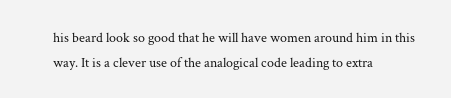his beard look so good that he will have women around him in this way. It is a clever use of the analogical code leading to extra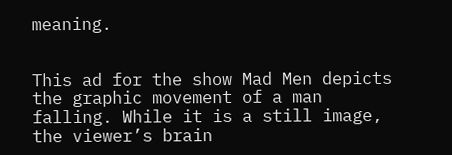meaning.


This ad for the show Mad Men depicts the graphic movement of a man falling. While it is a still image, the viewer’s brain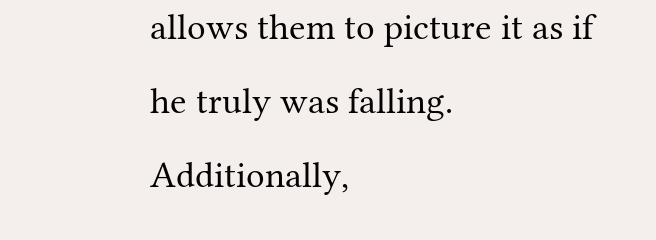allows them to picture it as if he truly was falling. Additionally,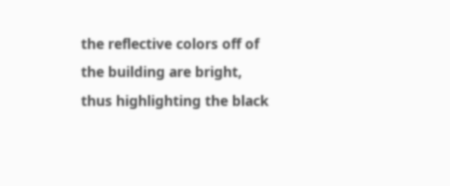the reflective colors off of the building are bright, thus highlighting the black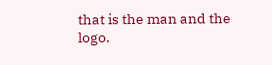that is the man and the logo.